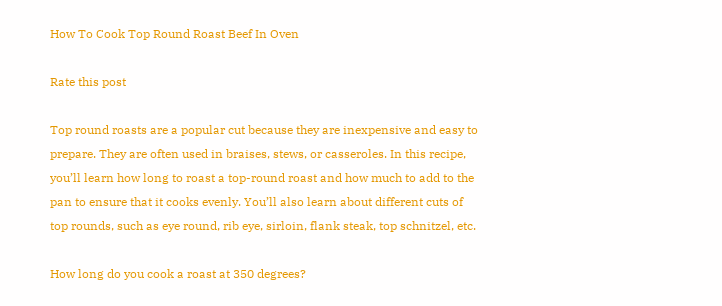How To Cook Top Round Roast Beef In Oven

Rate this post

Top round roasts are a popular cut because they are inexpensive and easy to prepare. They are often used in braises, stews, or casseroles. In this recipe, you’ll learn how long to roast a top-round roast and how much to add to the pan to ensure that it cooks evenly. You’ll also learn about different cuts of top rounds, such as eye round, rib eye, sirloin, flank steak, top schnitzel, etc.

How long do you cook a roast at 350 degrees?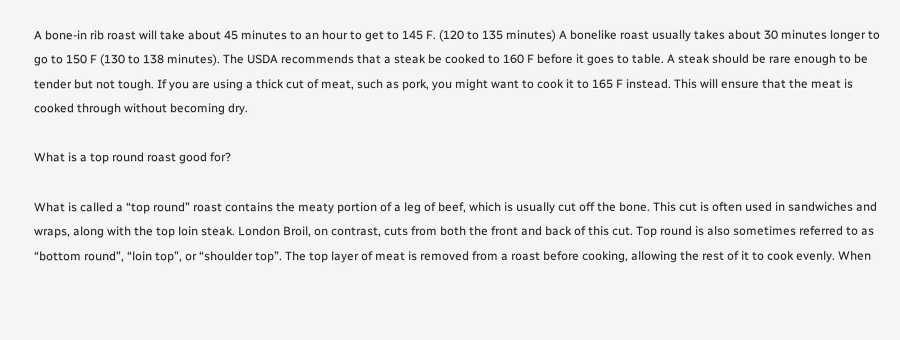A bone-in rib roast will take about 45 minutes to an hour to get to 145 F. (120 to 135 minutes) A bonelike roast usually takes about 30 minutes longer to go to 150 F (130 to 138 minutes). The USDA recommends that a steak be cooked to 160 F before it goes to table. A steak should be rare enough to be tender but not tough. If you are using a thick cut of meat, such as pork, you might want to cook it to 165 F instead. This will ensure that the meat is cooked through without becoming dry.

What is a top round roast good for?

What is called a “top round” roast contains the meaty portion of a leg of beef, which is usually cut off the bone. This cut is often used in sandwiches and wraps, along with the top loin steak. London Broil, on contrast, cuts from both the front and back of this cut. Top round is also sometimes referred to as “bottom round”, “loin top”, or “shoulder top”. The top layer of meat is removed from a roast before cooking, allowing the rest of it to cook evenly. When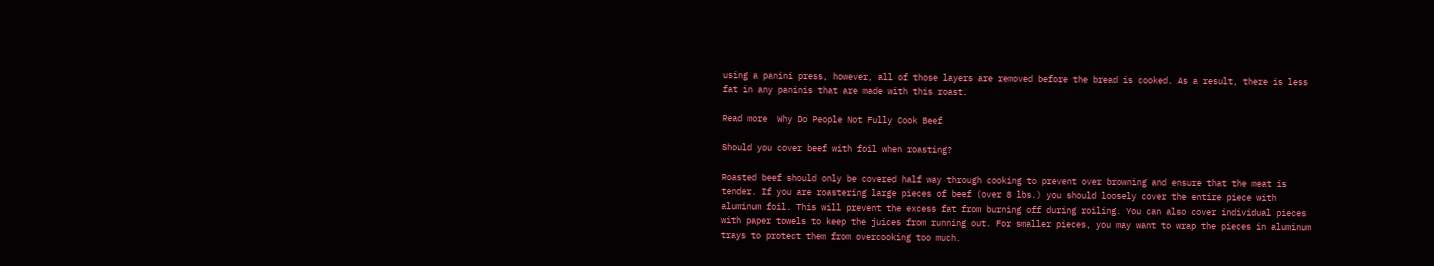using a panini press, however, all of those layers are removed before the bread is cooked. As a result, there is less fat in any paninis that are made with this roast.

Read more  Why Do People Not Fully Cook Beef

Should you cover beef with foil when roasting?

Roasted beef should only be covered half way through cooking to prevent over browning and ensure that the meat is tender. If you are roastering large pieces of beef (over 8 lbs.) you should loosely cover the entire piece with aluminum foil. This will prevent the excess fat from burning off during roiling. You can also cover individual pieces with paper towels to keep the juices from running out. For smaller pieces, you may want to wrap the pieces in aluminum trays to protect them from overcooking too much.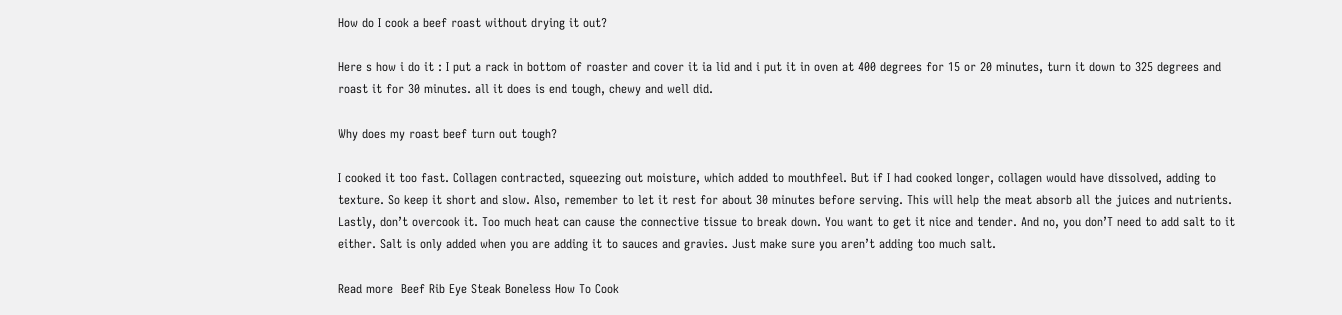How do I cook a beef roast without drying it out?

Here s how i do it : I put a rack in bottom of roaster and cover it ia lid and i put it in oven at 400 degrees for 15 or 20 minutes, turn it down to 325 degrees and roast it for 30 minutes. all it does is end tough, chewy and well did.

Why does my roast beef turn out tough?

I cooked it too fast. Collagen contracted, squeezing out moisture, which added to mouthfeel. But if I had cooked longer, collagen would have dissolved, adding to texture. So keep it short and slow. Also, remember to let it rest for about 30 minutes before serving. This will help the meat absorb all the juices and nutrients. Lastly, don’t overcook it. Too much heat can cause the connective tissue to break down. You want to get it nice and tender. And no, you don’T need to add salt to it either. Salt is only added when you are adding it to sauces and gravies. Just make sure you aren’t adding too much salt.

Read more  Beef Rib Eye Steak Boneless How To Cook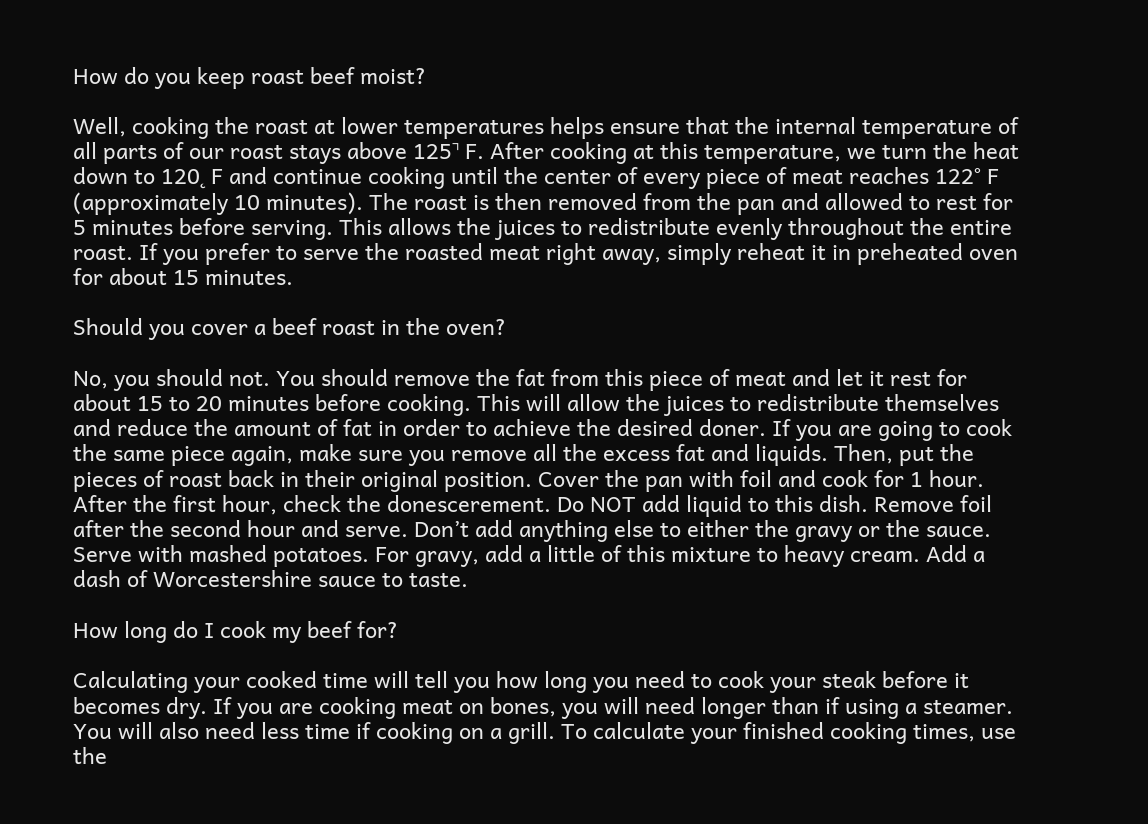How do you keep roast beef moist?

Well, cooking the roast at lower temperatures helps ensure that the internal temperature of all parts of our roast stays above 125˺ F. After cooking at this temperature, we turn the heat down to 120˛ F and continue cooking until the center of every piece of meat reaches 122° F (approximately 10 minutes). The roast is then removed from the pan and allowed to rest for 5 minutes before serving. This allows the juices to redistribute evenly throughout the entire roast. If you prefer to serve the roasted meat right away, simply reheat it in preheated oven for about 15 minutes.

Should you cover a beef roast in the oven?

No, you should not. You should remove the fat from this piece of meat and let it rest for about 15 to 20 minutes before cooking. This will allow the juices to redistribute themselves and reduce the amount of fat in order to achieve the desired doner. If you are going to cook the same piece again, make sure you remove all the excess fat and liquids. Then, put the pieces of roast back in their original position. Cover the pan with foil and cook for 1 hour. After the first hour, check the donescerement. Do NOT add liquid to this dish. Remove foil after the second hour and serve. Don’t add anything else to either the gravy or the sauce. Serve with mashed potatoes. For gravy, add a little of this mixture to heavy cream. Add a dash of Worcestershire sauce to taste.

How long do I cook my beef for?

Calculating your cooked time will tell you how long you need to cook your steak before it becomes dry. If you are cooking meat on bones, you will need longer than if using a steamer. You will also need less time if cooking on a grill. To calculate your finished cooking times, use the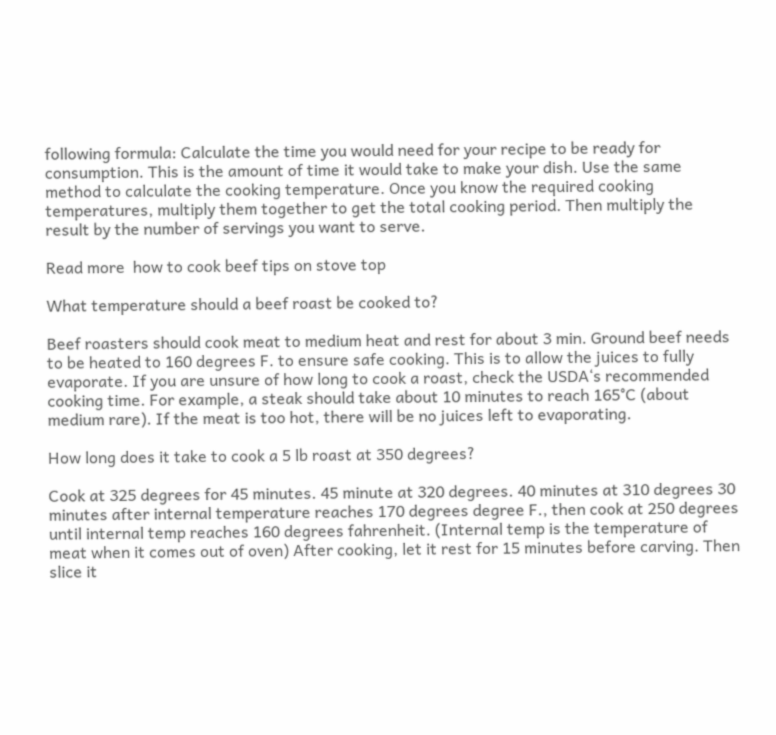following formula: Calculate the time you would need for your recipe to be ready for consumption. This is the amount of time it would take to make your dish. Use the same method to calculate the cooking temperature. Once you know the required cooking temperatures, multiply them together to get the total cooking period. Then multiply the result by the number of servings you want to serve.

Read more  how to cook beef tips on stove top

What temperature should a beef roast be cooked to?

Beef roasters should cook meat to medium heat and rest for about 3 min. Ground beef needs to be heated to 160 degrees F. to ensure safe cooking. This is to allow the juices to fully evaporate. If you are unsure of how long to cook a roast, check the USDA‘s recommended cooking time. For example, a steak should take about 10 minutes to reach 165°C (about medium rare). If the meat is too hot, there will be no juices left to evaporating.

How long does it take to cook a 5 lb roast at 350 degrees?

Cook at 325 degrees for 45 minutes. 45 minute at 320 degrees. 40 minutes at 310 degrees 30 minutes after internal temperature reaches 170 degrees degree F., then cook at 250 degrees until internal temp reaches 160 degrees fahrenheit. (Internal temp is the temperature of meat when it comes out of oven) After cooking, let it rest for 15 minutes before carving. Then slice it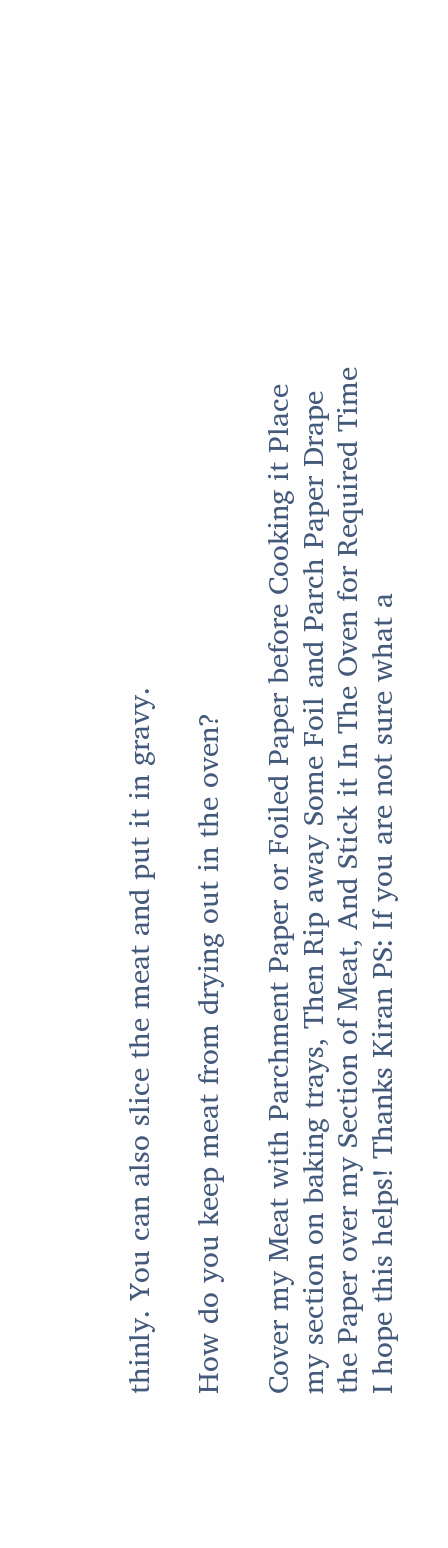thinly. You can also slice the meat and put it in gravy.

How do you keep meat from drying out in the oven?

Cover my Meat with Parchment Paper or Foiled Paper before Cooking it Place my section on baking trays, Then Rip away Some Foil and Parch Paper Drape the Paper over my Section of Meat, And Stick it In The Oven for Required Time I hope this helps! Thanks Kiran PS: If you are not sure what a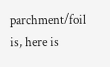parchment/foil is, here is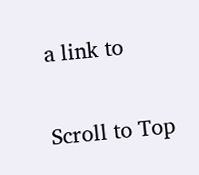a link to

Scroll to Top